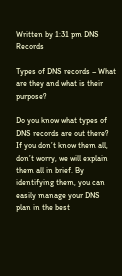Written by 1:31 pm DNS Records

Types of DNS records – What are they and what is their purpose?

Do you know what types of DNS records are out there? If you don’t know them all, don’t worry, we will explain them all in brief. By identifying them, you can easily manage your DNS plan in the best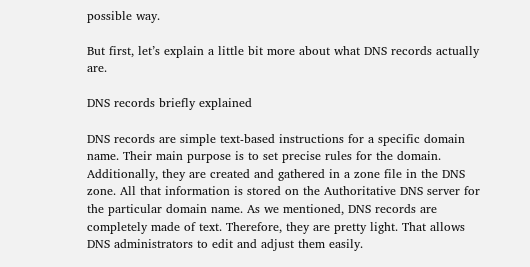possible way.

But first, let’s explain a little bit more about what DNS records actually are.

DNS records briefly explained

DNS records are simple text-based instructions for a specific domain name. Their main purpose is to set precise rules for the domain. Additionally, they are created and gathered in a zone file in the DNS zone. All that information is stored on the Authoritative DNS server for the particular domain name. As we mentioned, DNS records are completely made of text. Therefore, they are pretty light. That allows DNS administrators to edit and adjust them easily.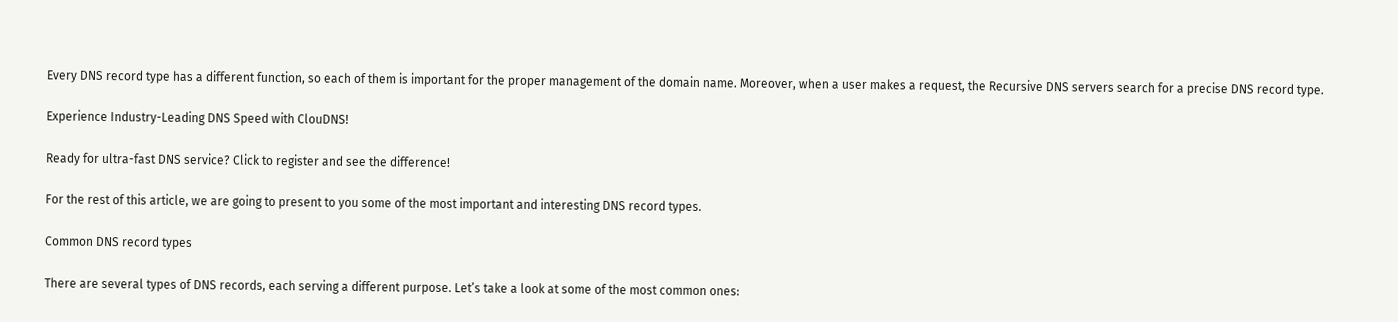Every DNS record type has a different function, so each of them is important for the proper management of the domain name. Moreover, when a user makes a request, the Recursive DNS servers search for a precise DNS record type.

Experience Industry-Leading DNS Speed with ClouDNS!

Ready for ultra-fast DNS service? Click to register and see the difference!

For the rest of this article, we are going to present to you some of the most important and interesting DNS record types.

Common DNS record types

There are several types of DNS records, each serving a different purpose. Let’s take a look at some of the most common ones: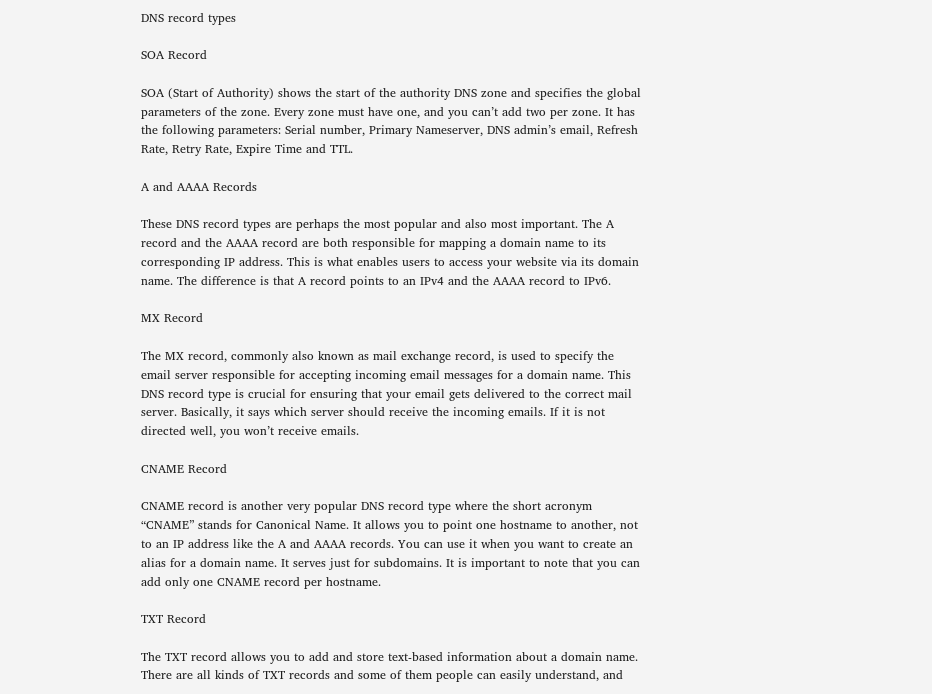DNS record types

SOA Record

SOA (Start of Authority) shows the start of the authority DNS zone and specifies the global parameters of the zone. Every zone must have one, and you can’t add two per zone. It has the following parameters: Serial number, Primary Nameserver, DNS admin’s email, Refresh Rate, Retry Rate, Expire Time and TTL.

A and AAAA Records

These DNS record types are perhaps the most popular and also most important. The A record and the AAAA record are both responsible for mapping a domain name to its corresponding IP address. This is what enables users to access your website via its domain name. The difference is that A record points to an IPv4 and the AAAA record to IPv6.

MX Record

The MX record, commonly also known as mail exchange record, is used to specify the email server responsible for accepting incoming email messages for a domain name. This DNS record type is crucial for ensuring that your email gets delivered to the correct mail server. Basically, it says which server should receive the incoming emails. If it is not directed well, you won’t receive emails.

CNAME Record

CNAME record is another very popular DNS record type where the short acronym “CNAME” stands for Canonical Name. It allows you to point one hostname to another, not to an IP address like the A and AAAA records. You can use it when you want to create an alias for a domain name. It serves just for subdomains. It is important to note that you can add only one CNAME record per hostname.

TXT Record

The TXT record allows you to add and store text-based information about a domain name. There are all kinds of TXT records and some of them people can easily understand, and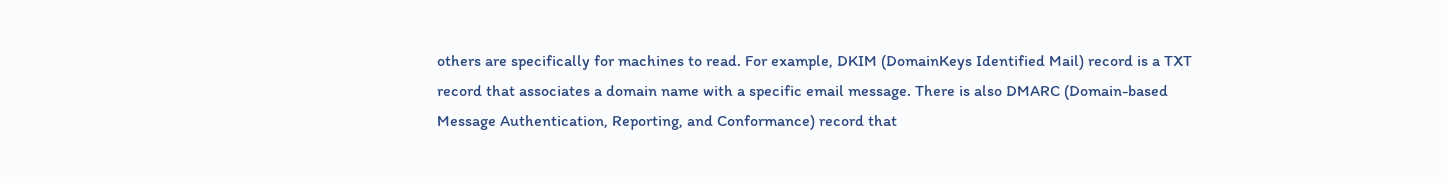others are specifically for machines to read. For example, DKIM (DomainKeys Identified Mail) record is a TXT record that associates a domain name with a specific email message. There is also DMARC (Domain-based Message Authentication, Reporting, and Conformance) record that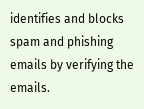identifies and blocks spam and phishing emails by verifying the emails.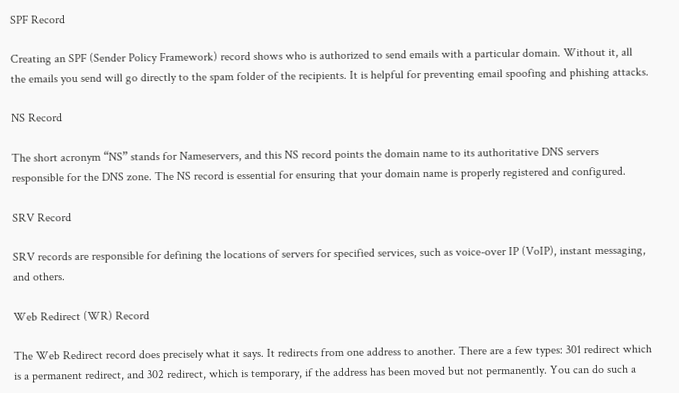SPF Record

Creating an SPF (Sender Policy Framework) record shows who is authorized to send emails with a particular domain. Without it, all the emails you send will go directly to the spam folder of the recipients. It is helpful for preventing email spoofing and phishing attacks.

NS Record

The short acronym “NS” stands for Nameservers, and this NS record points the domain name to its authoritative DNS servers responsible for the DNS zone. The NS record is essential for ensuring that your domain name is properly registered and configured.

SRV Record

SRV records are responsible for defining the locations of servers for specified services, such as voice-over IP (VoIP), instant messaging, and others.

Web Redirect (WR) Record

The Web Redirect record does precisely what it says. It redirects from one address to another. There are a few types: 301 redirect which is a permanent redirect, and 302 redirect, which is temporary, if the address has been moved but not permanently. You can do such a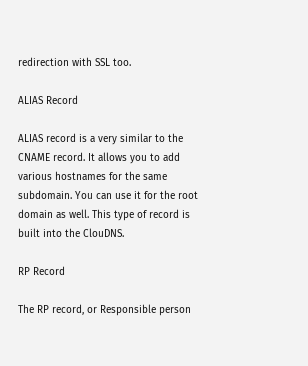redirection with SSL too.

ALIAS Record

ALIAS record is a very similar to the CNAME record. It allows you to add various hostnames for the same subdomain. You can use it for the root domain as well. This type of record is built into the ClouDNS.

RP Record

The RP record, or Responsible person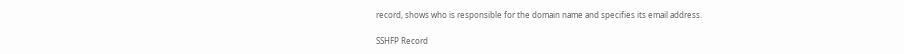record, shows who is responsible for the domain name and specifies its email address.

SSHFP Record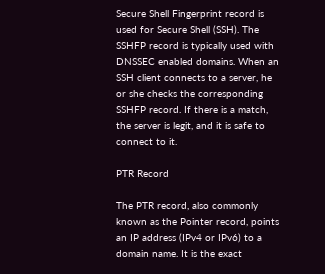Secure Shell Fingerprint record is used for Secure Shell (SSH). The SSHFP record is typically used with DNSSEC enabled domains. When an SSH client connects to a server, he or she checks the corresponding SSHFP record. If there is a match, the server is legit, and it is safe to connect to it.

PTR Record

The PTR record, also commonly known as the Pointer record, points an IP address (IPv4 or IPv6) to a domain name. It is the exact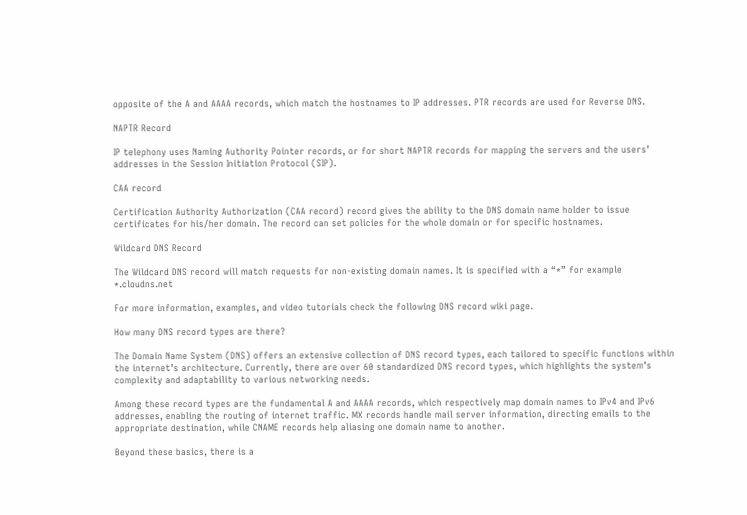opposite of the A and AAAA records, which match the hostnames to IP addresses. PTR records are used for Reverse DNS.

NAPTR Record

IP telephony uses Naming Authority Pointer records, or for short NAPTR records for mapping the servers and the users’ addresses in the Session Initiation Protocol (SIP).

CAA record

Certification Authority Authorization (CAA record) record gives the ability to the DNS domain name holder to issue certificates for his/her domain. The record can set policies for the whole domain or for specific hostnames.

Wildcard DNS Record

The Wildcard DNS record will match requests for non-existing domain names. It is specified with a “*” for example *.cloudns.net

For more information, examples, and video tutorials check the following DNS record wiki page.

How many DNS record types are there?

The Domain Name System (DNS) offers an extensive collection of DNS record types, each tailored to specific functions within the internet’s architecture. Currently, there are over 60 standardized DNS record types, which highlights the system’s complexity and adaptability to various networking needs.

Among these record types are the fundamental A and AAAA records, which respectively map domain names to IPv4 and IPv6 addresses, enabling the routing of internet traffic. MX records handle mail server information, directing emails to the appropriate destination, while CNAME records help aliasing one domain name to another.

Beyond these basics, there is a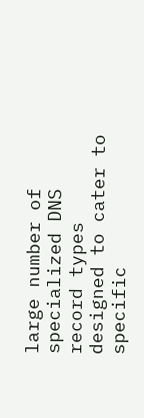large number of specialized DNS record types designed to cater to specific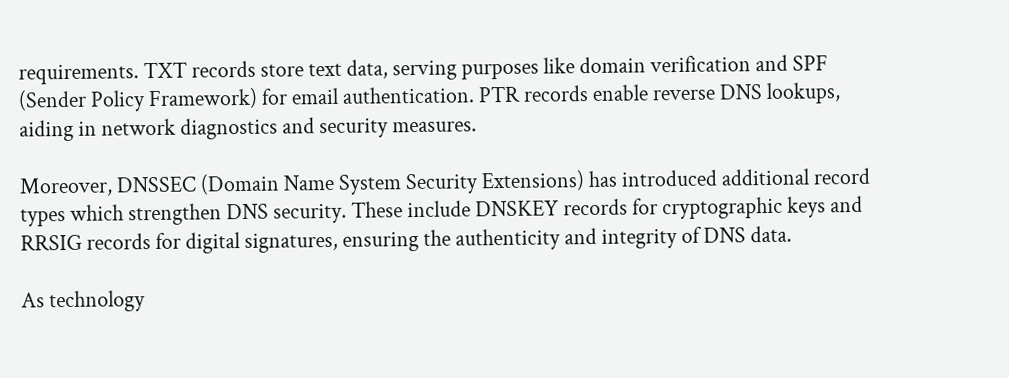requirements. TXT records store text data, serving purposes like domain verification and SPF (Sender Policy Framework) for email authentication. PTR records enable reverse DNS lookups, aiding in network diagnostics and security measures.

Moreover, DNSSEC (Domain Name System Security Extensions) has introduced additional record types which strengthen DNS security. These include DNSKEY records for cryptographic keys and RRSIG records for digital signatures, ensuring the authenticity and integrity of DNS data.

As technology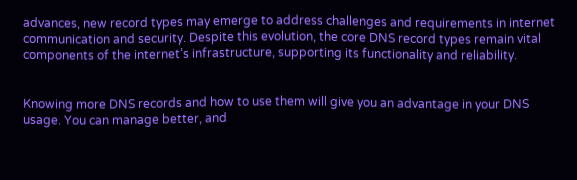advances, new record types may emerge to address challenges and requirements in internet communication and security. Despite this evolution, the core DNS record types remain vital components of the internet’s infrastructure, supporting its functionality and reliability.


Knowing more DNS records and how to use them will give you an advantage in your DNS usage. You can manage better, and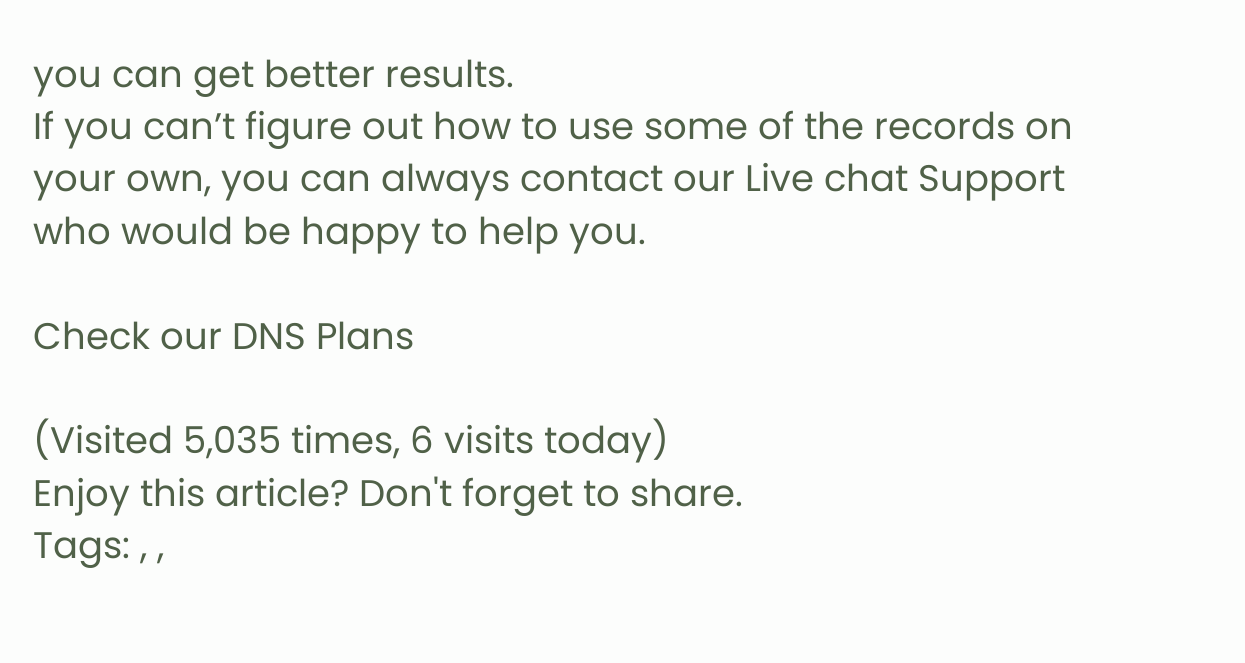you can get better results.
If you can’t figure out how to use some of the records on your own, you can always contact our Live chat Support who would be happy to help you.

Check our DNS Plans

(Visited 5,035 times, 6 visits today)
Enjoy this article? Don't forget to share.
Tags: , ,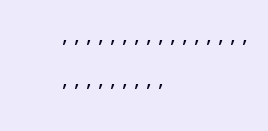, , , , , , , , , , , , , , , , , , , , , , , , ,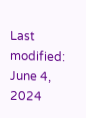Last modified: June 4, 2024